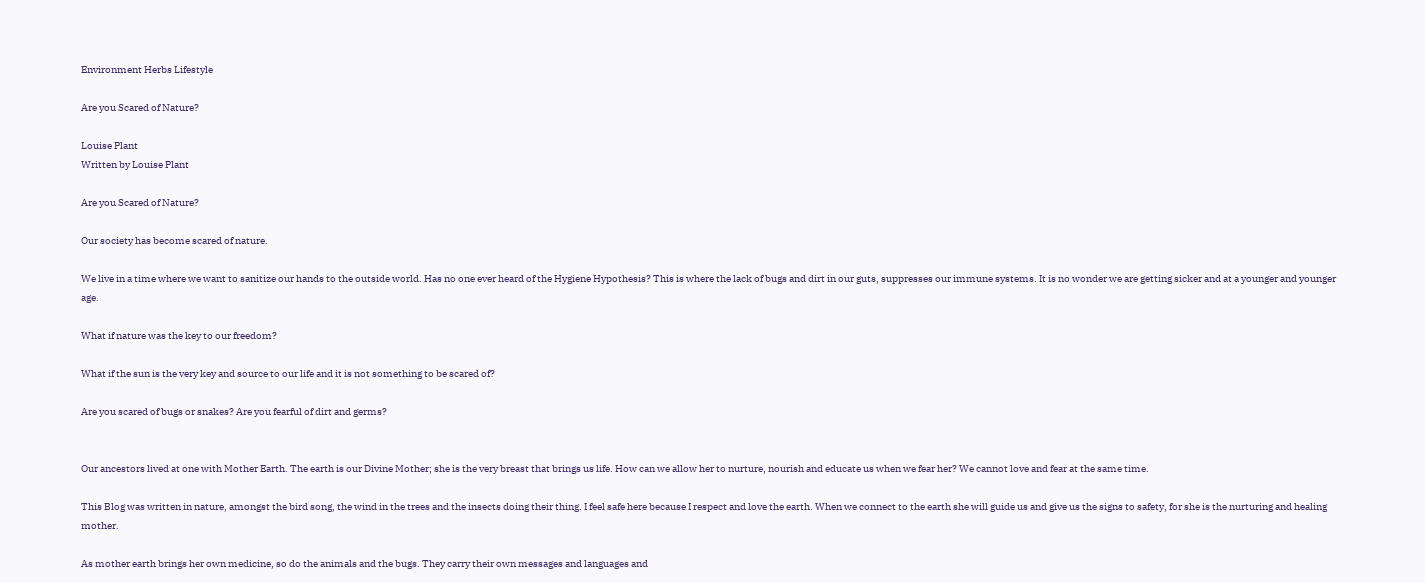Environment Herbs Lifestyle

Are you Scared of Nature?

Louise Plant
Written by Louise Plant

Are you Scared of Nature?

Our society has become scared of nature.

We live in a time where we want to sanitize our hands to the outside world. Has no one ever heard of the Hygiene Hypothesis? This is where the lack of bugs and dirt in our guts, suppresses our immune systems. It is no wonder we are getting sicker and at a younger and younger age.

What if nature was the key to our freedom?

What if the sun is the very key and source to our life and it is not something to be scared of?

Are you scared of bugs or snakes? Are you fearful of dirt and germs?


Our ancestors lived at one with Mother Earth. The earth is our Divine Mother; she is the very breast that brings us life. How can we allow her to nurture, nourish and educate us when we fear her? We cannot love and fear at the same time.

This Blog was written in nature, amongst the bird song, the wind in the trees and the insects doing their thing. I feel safe here because I respect and love the earth. When we connect to the earth she will guide us and give us the signs to safety, for she is the nurturing and healing mother.

As mother earth brings her own medicine, so do the animals and the bugs. They carry their own messages and languages and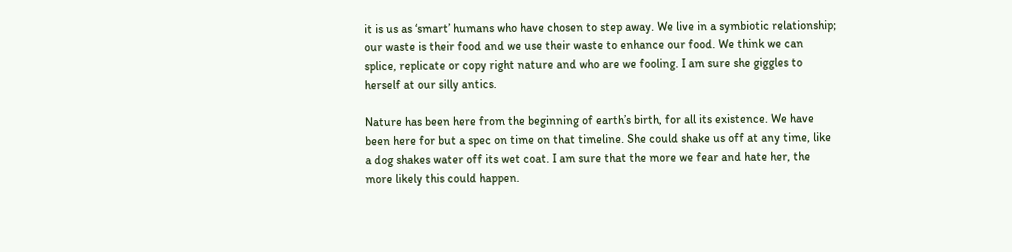it is us as ‘smart’ humans who have chosen to step away. We live in a symbiotic relationship; our waste is their food and we use their waste to enhance our food. We think we can splice, replicate or copy right nature and who are we fooling. I am sure she giggles to herself at our silly antics.

Nature has been here from the beginning of earth’s birth, for all its existence. We have been here for but a spec on time on that timeline. She could shake us off at any time, like a dog shakes water off its wet coat. I am sure that the more we fear and hate her, the more likely this could happen.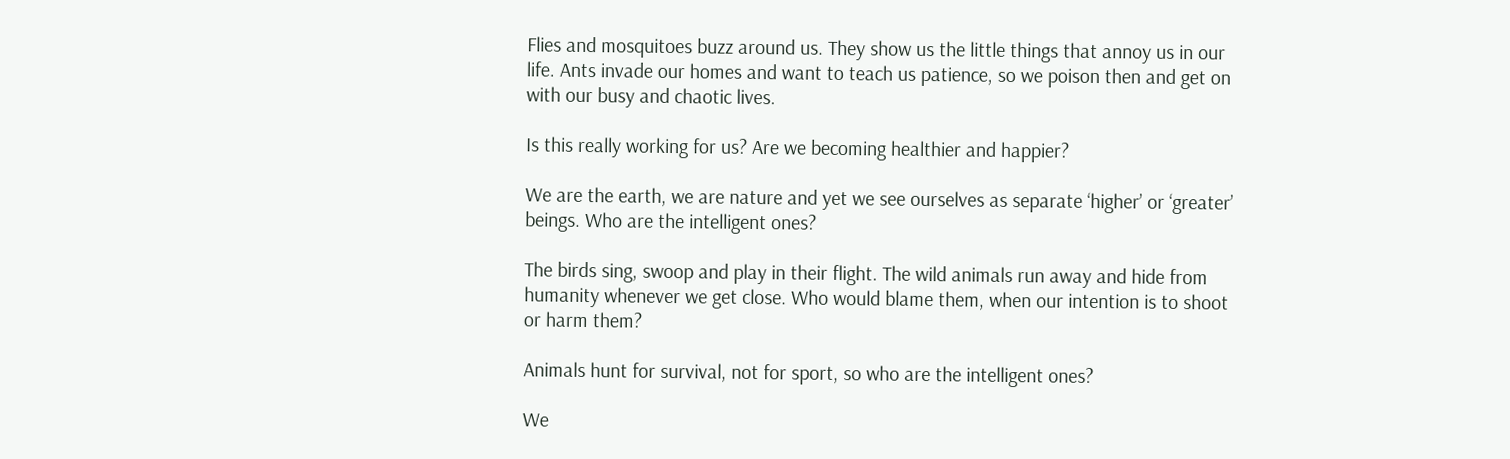Flies and mosquitoes buzz around us. They show us the little things that annoy us in our life. Ants invade our homes and want to teach us patience, so we poison then and get on with our busy and chaotic lives.

Is this really working for us? Are we becoming healthier and happier?

We are the earth, we are nature and yet we see ourselves as separate ‘higher’ or ‘greater’ beings. Who are the intelligent ones?

The birds sing, swoop and play in their flight. The wild animals run away and hide from humanity whenever we get close. Who would blame them, when our intention is to shoot or harm them?

Animals hunt for survival, not for sport, so who are the intelligent ones?

We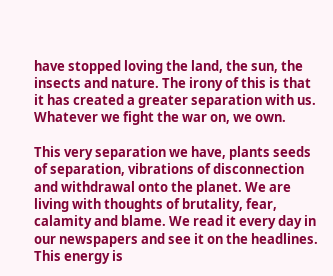have stopped loving the land, the sun, the insects and nature. The irony of this is that it has created a greater separation with us. Whatever we fight the war on, we own.

This very separation we have, plants seeds of separation, vibrations of disconnection and withdrawal onto the planet. We are living with thoughts of brutality, fear, calamity and blame. We read it every day in our newspapers and see it on the headlines. This energy is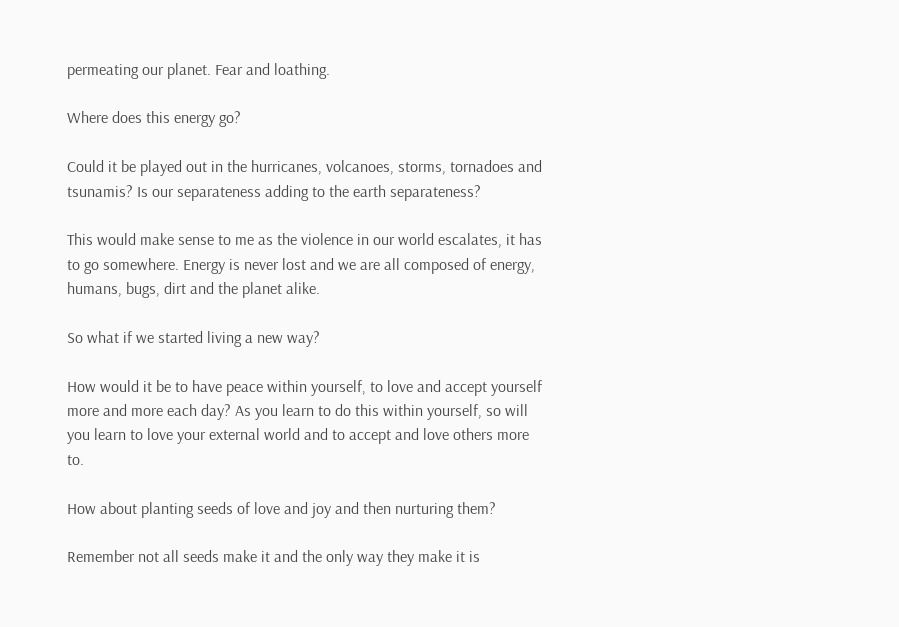permeating our planet. Fear and loathing.

Where does this energy go?

Could it be played out in the hurricanes, volcanoes, storms, tornadoes and tsunamis? Is our separateness adding to the earth separateness?

This would make sense to me as the violence in our world escalates, it has to go somewhere. Energy is never lost and we are all composed of energy, humans, bugs, dirt and the planet alike.

So what if we started living a new way?

How would it be to have peace within yourself, to love and accept yourself more and more each day? As you learn to do this within yourself, so will you learn to love your external world and to accept and love others more to.

How about planting seeds of love and joy and then nurturing them?

Remember not all seeds make it and the only way they make it is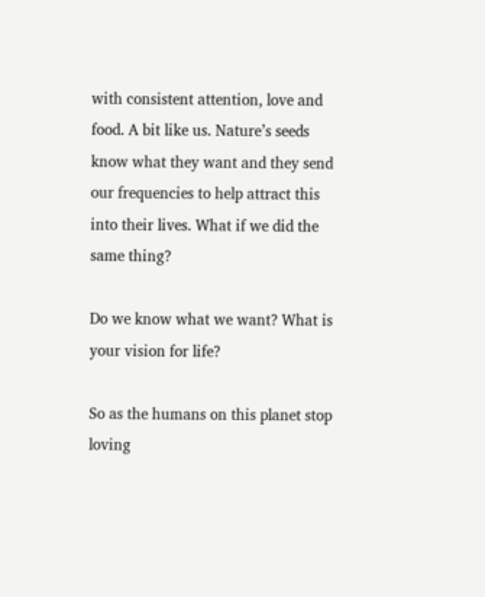with consistent attention, love and food. A bit like us. Nature’s seeds know what they want and they send our frequencies to help attract this into their lives. What if we did the same thing?

Do we know what we want? What is your vision for life?

So as the humans on this planet stop loving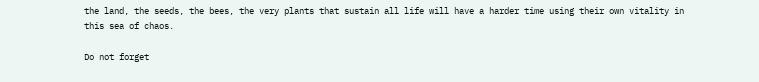the land, the seeds, the bees, the very plants that sustain all life will have a harder time using their own vitality in this sea of chaos.

Do not forget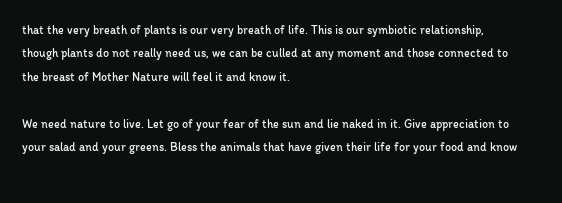that the very breath of plants is our very breath of life. This is our symbiotic relationship, though plants do not really need us, we can be culled at any moment and those connected to the breast of Mother Nature will feel it and know it.

We need nature to live. Let go of your fear of the sun and lie naked in it. Give appreciation to your salad and your greens. Bless the animals that have given their life for your food and know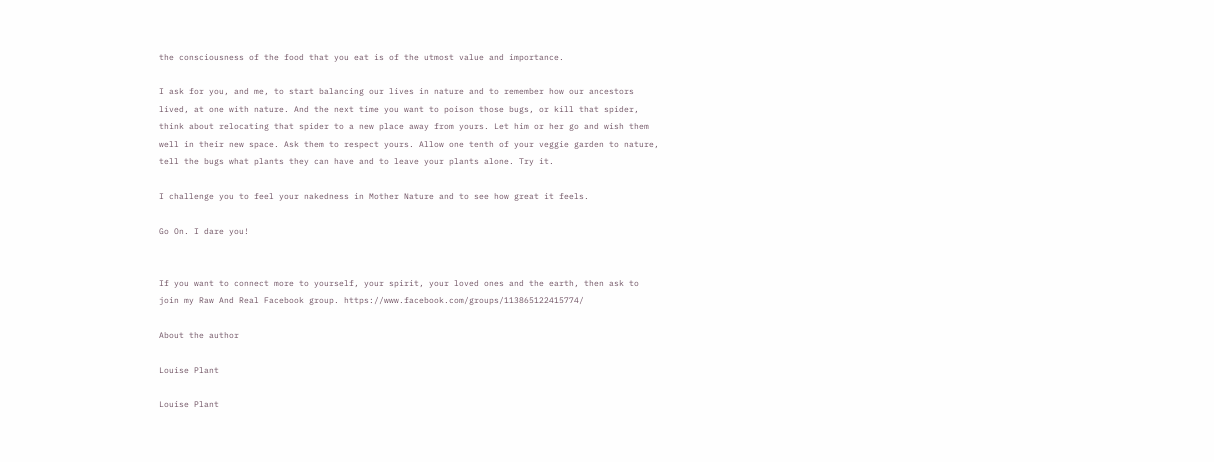the consciousness of the food that you eat is of the utmost value and importance.

I ask for you, and me, to start balancing our lives in nature and to remember how our ancestors lived, at one with nature. And the next time you want to poison those bugs, or kill that spider, think about relocating that spider to a new place away from yours. Let him or her go and wish them well in their new space. Ask them to respect yours. Allow one tenth of your veggie garden to nature, tell the bugs what plants they can have and to leave your plants alone. Try it.

I challenge you to feel your nakedness in Mother Nature and to see how great it feels.

Go On. I dare you!


If you want to connect more to yourself, your spirit, your loved ones and the earth, then ask to join my Raw And Real Facebook group. https://www.facebook.com/groups/113865122415774/

About the author

Louise Plant

Louise Plant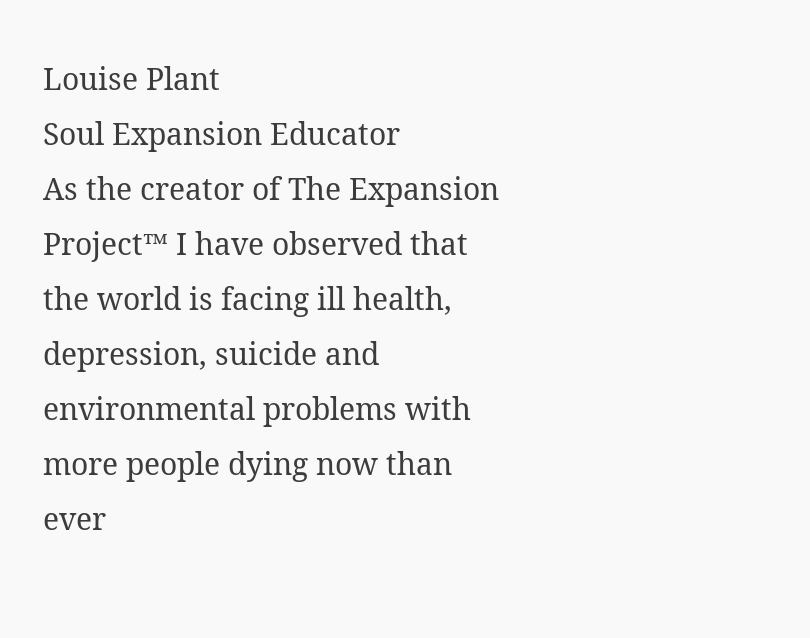Louise Plant
Soul Expansion Educator
As the creator of The Expansion Project™ I have observed that the world is facing ill health, depression, suicide and environmental problems with more people dying now than ever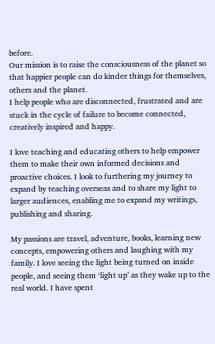before.
Our mission is to raise the consciousness of the planet so that happier people can do kinder things for themselves, others and the planet.
I help people who are disconnected, frustrated and are stuck in the cycle of failure to become connected, creatively inspired and happy.

I love teaching and educating others to help empower them to make their own informed decisions and proactive choices. I look to furthering my journey to expand by teaching overseas and to share my light to larger audiences, enabling me to expand my writings, publishing and sharing.

My passions are travel, adventure, books, learning new concepts, empowering others and laughing with my family. I love seeing the light being turned on inside people, and seeing them ‘light up’ as they wake up to the real world. I have spent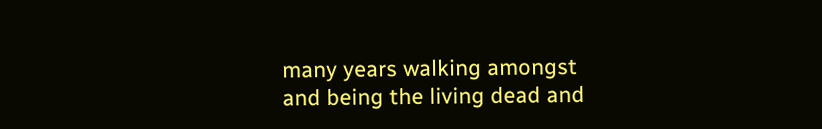many years walking amongst and being the living dead and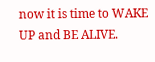now it is time to WAKE UP and BE ALIVE.